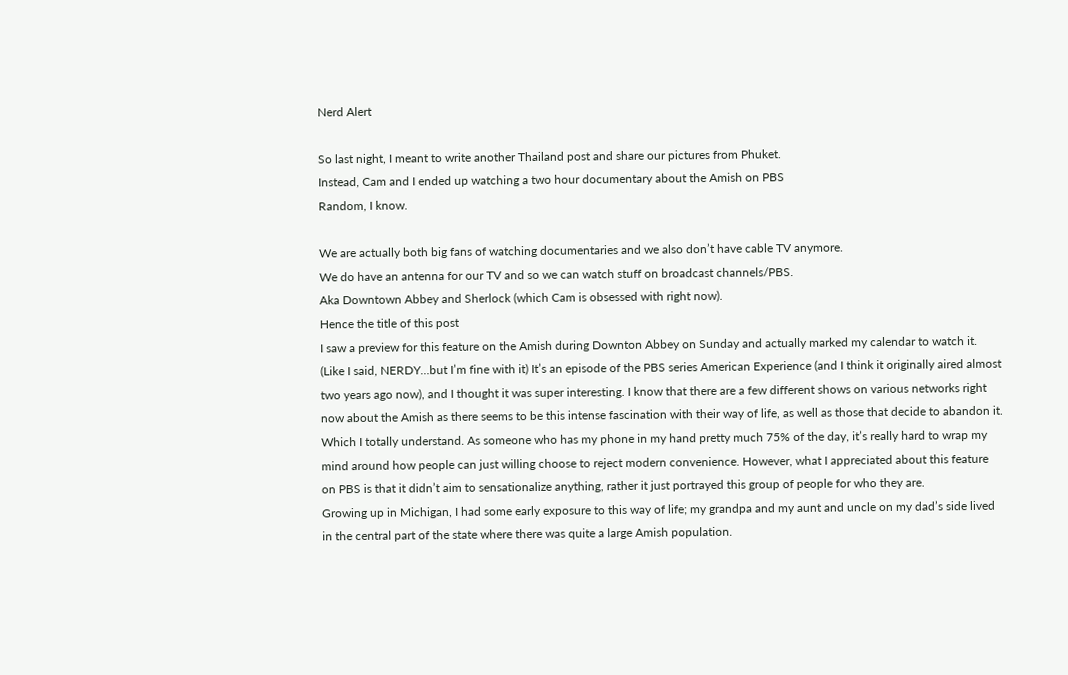Nerd Alert

So last night, I meant to write another Thailand post and share our pictures from Phuket.
Instead, Cam and I ended up watching a two hour documentary about the Amish on PBS
Random, I know.

We are actually both big fans of watching documentaries and we also don’t have cable TV anymore.
We do have an antenna for our TV and so we can watch stuff on broadcast channels/PBS.
Aka Downtown Abbey and Sherlock (which Cam is obsessed with right now).
Hence the title of this post
I saw a preview for this feature on the Amish during Downton Abbey on Sunday and actually marked my calendar to watch it. (Like I said, NERDY…but I’m fine with it) It’s an episode of the PBS series American Experience (and I think it originally aired almost two years ago now), and I thought it was super interesting. I know that there are a few different shows on various networks right now about the Amish as there seems to be this intense fascination with their way of life, as well as those that decide to abandon it. Which I totally understand. As someone who has my phone in my hand pretty much 75% of the day, it’s really hard to wrap my mind around how people can just willing choose to reject modern convenience. However, what I appreciated about this feature on PBS is that it didn’t aim to sensationalize anything, rather it just portrayed this group of people for who they are.
Growing up in Michigan, I had some early exposure to this way of life; my grandpa and my aunt and uncle on my dad’s side lived in the central part of the state where there was quite a large Amish population.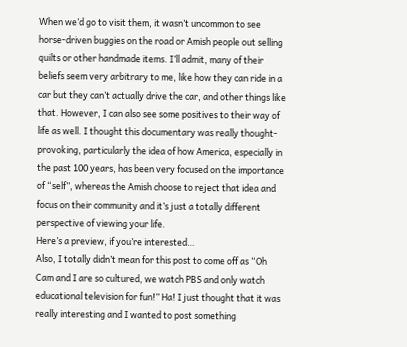When we’d go to visit them, it wasn’t uncommon to see horse-driven buggies on the road or Amish people out selling quilts or other handmade items. I’ll admit, many of their beliefs seem very arbitrary to me, like how they can ride in a car but they can’t actually drive the car, and other things like that. However, I can also see some positives to their way of life as well. I thought this documentary was really thought-provoking, particularly the idea of how America, especially in the past 100 years, has been very focused on the importance of “self”, whereas the Amish choose to reject that idea and focus on their community and it’s just a totally different perspective of viewing your life.
Here’s a preview, if you’re interested…
Also, I totally didn’t mean for this post to come off as “Oh Cam and I are so cultured, we watch PBS and only watch educational television for fun!” Ha! I just thought that it was really interesting and I wanted to post something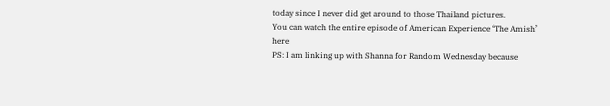today since I never did get around to those Thailand pictures.
You can watch the entire episode of American Experience ‘The Amish’ here
PS: I am linking up with Shanna for Random Wednesday because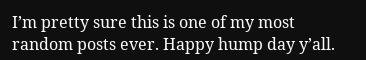I’m pretty sure this is one of my most random posts ever. Happy hump day y’all.